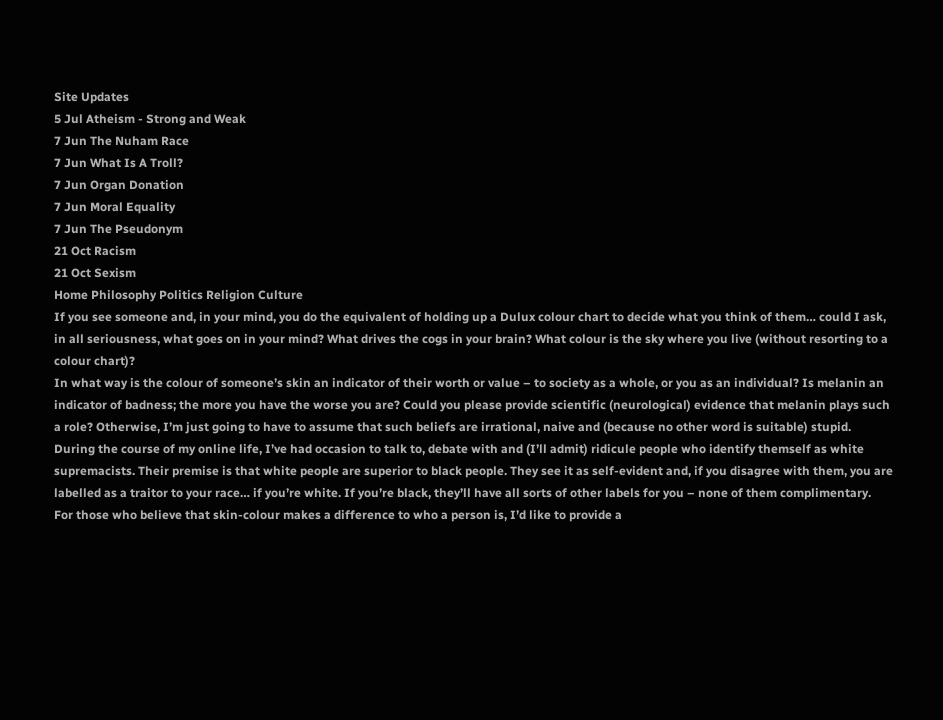Site Updates
5 Jul Atheism - Strong and Weak
7 Jun The Nuham Race
7 Jun What Is A Troll?
7 Jun Organ Donation
7 Jun Moral Equality
7 Jun The Pseudonym
21 Oct Racism
21 Oct Sexism
Home Philosophy Politics Religion Culture
If you see someone and, in your mind, you do the equivalent of holding up a Dulux colour chart to decide what you think of them… could I ask, in all seriousness, what goes on in your mind? What drives the cogs in your brain? What colour is the sky where you live (without resorting to a colour chart)?
In what way is the colour of someone’s skin an indicator of their worth or value – to society as a whole, or you as an individual? Is melanin an indicator of badness; the more you have the worse you are? Could you please provide scientific (neurological) evidence that melanin plays such a role? Otherwise, I’m just going to have to assume that such beliefs are irrational, naive and (because no other word is suitable) stupid.
During the course of my online life, I’ve had occasion to talk to, debate with and (I’ll admit) ridicule people who identify themself as white supremacists. Their premise is that white people are superior to black people. They see it as self-evident and, if you disagree with them, you are labelled as a traitor to your race… if you’re white. If you’re black, they’ll have all sorts of other labels for you – none of them complimentary.
For those who believe that skin-colour makes a difference to who a person is, I’d like to provide a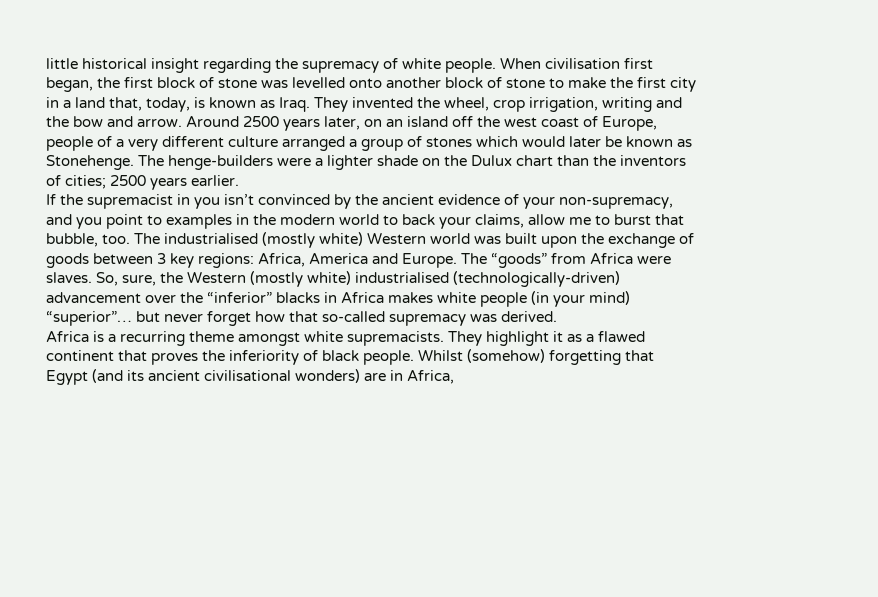little historical insight regarding the supremacy of white people. When civilisation first began, the first block of stone was levelled onto another block of stone to make the first city in a land that, today, is known as Iraq. They invented the wheel, crop irrigation, writing and the bow and arrow. Around 2500 years later, on an island off the west coast of Europe, people of a very different culture arranged a group of stones which would later be known as Stonehenge. The henge-builders were a lighter shade on the Dulux chart than the inventors of cities; 2500 years earlier.
If the supremacist in you isn’t convinced by the ancient evidence of your non-supremacy, and you point to examples in the modern world to back your claims, allow me to burst that bubble, too. The industrialised (mostly white) Western world was built upon the exchange of goods between 3 key regions: Africa, America and Europe. The “goods” from Africa were slaves. So, sure, the Western (mostly white) industrialised (technologically-driven) advancement over the “inferior” blacks in Africa makes white people (in your mind) “superior”… but never forget how that so-called supremacy was derived.
Africa is a recurring theme amongst white supremacists. They highlight it as a flawed continent that proves the inferiority of black people. Whilst (somehow) forgetting that Egypt (and its ancient civilisational wonders) are in Africa,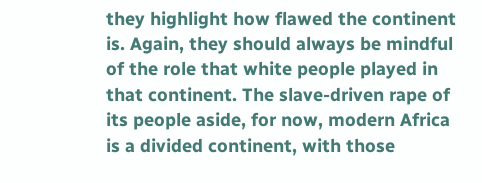they highlight how flawed the continent is. Again, they should always be mindful of the role that white people played in that continent. The slave-driven rape of its people aside, for now, modern Africa is a divided continent, with those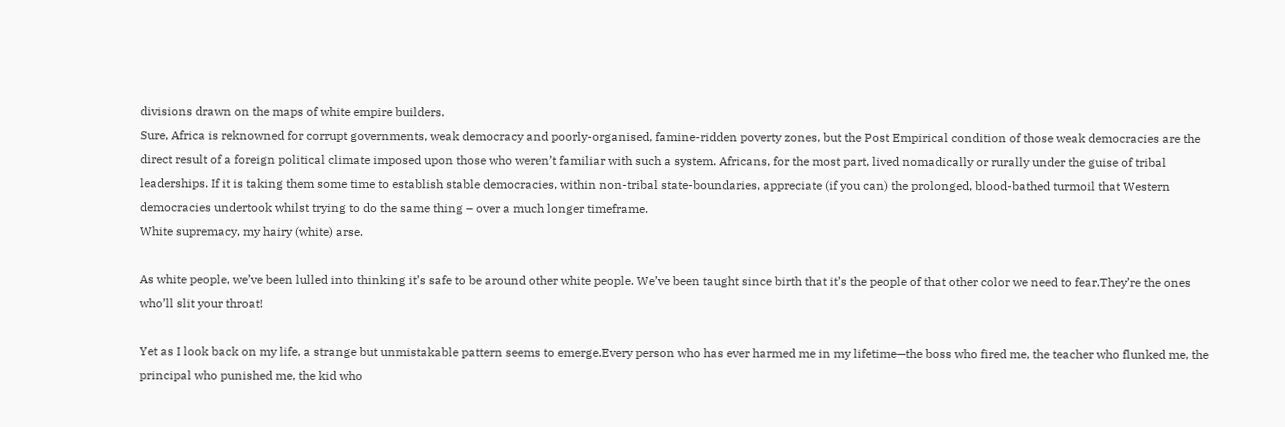divisions drawn on the maps of white empire builders.
Sure, Africa is reknowned for corrupt governments, weak democracy and poorly-organised, famine-ridden poverty zones, but the Post Empirical condition of those weak democracies are the direct result of a foreign political climate imposed upon those who weren’t familiar with such a system. Africans, for the most part, lived nomadically or rurally under the guise of tribal leaderships. If it is taking them some time to establish stable democracies, within non-tribal state-boundaries, appreciate (if you can) the prolonged, blood-bathed turmoil that Western democracies undertook whilst trying to do the same thing – over a much longer timeframe.
White supremacy, my hairy (white) arse.

As white people, we’ve been lulled into thinking it’s safe to be around other white people. We’ve been taught since birth that it’s the people of that other color we need to fear.They’re the ones who’ll slit your throat!

Yet as I look back on my life, a strange but unmistakable pattern seems to emerge.Every person who has ever harmed me in my lifetime—the boss who fired me, the teacher who flunked me, the principal who punished me, the kid who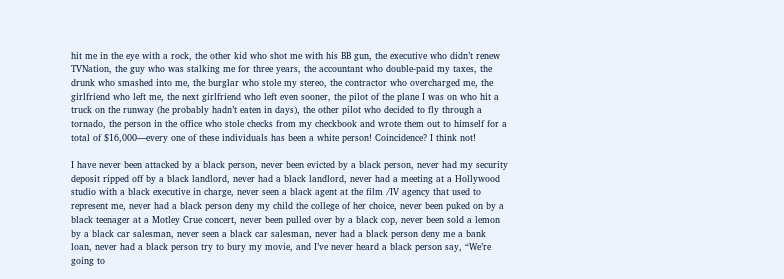hit me in the eye with a rock, the other kid who shot me with his BB gun, the executive who didn’t renew TVNation, the guy who was stalking me for three years, the accountant who double-paid my taxes, the drunk who smashed into me, the burglar who stole my stereo, the contractor who overcharged me, the girlfriend who left me, the next girlfriend who left even sooner, the pilot of the plane I was on who hit a truck on the runway (he probably hadn’t eaten in days), the other pilot who decided to fly through a tornado, the person in the office who stole checks from my checkbook and wrote them out to himself for a total of $16,000—every one of these individuals has been a white person! Coincidence? I think not!

I have never been attacked by a black person, never been evicted by a black person, never had my security deposit ripped off by a black landlord, never had a black landlord, never had a meeting at a Hollywood studio with a black executive in charge, never seen a black agent at the film /IV agency that used to represent me, never had a black person deny my child the college of her choice, never been puked on by a black teenager at a Motley Crue concert, never been pulled over by a black cop, never been sold a lemon by a black car salesman, never seen a black car salesman, never had a black person deny me a bank loan, never had a black person try to bury my movie, and I’ve never heard a black person say, “We’re going to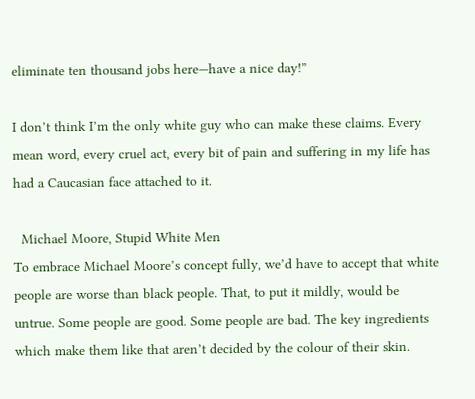eliminate ten thousand jobs here—have a nice day!”

I don’t think I’m the only white guy who can make these claims. Every mean word, every cruel act, every bit of pain and suffering in my life has had a Caucasian face attached to it.

  Michael Moore, Stupid White Men
To embrace Michael Moore’s concept fully, we’d have to accept that white people are worse than black people. That, to put it mildly, would be untrue. Some people are good. Some people are bad. The key ingredients which make them like that aren’t decided by the colour of their skin.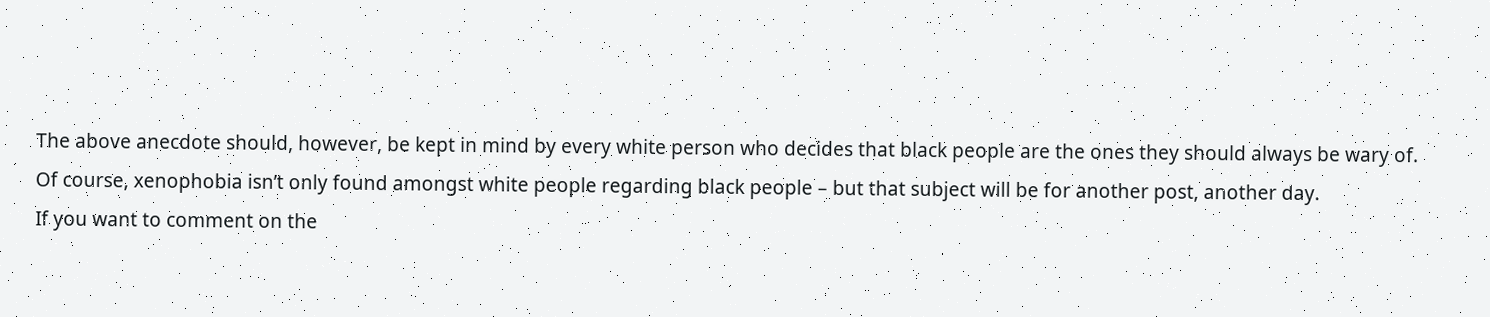The above anecdote should, however, be kept in mind by every white person who decides that black people are the ones they should always be wary of.
Of course, xenophobia isn’t only found amongst white people regarding black people – but that subject will be for another post, another day.
If you want to comment on the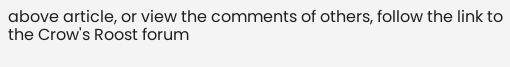above article, or view the comments of others, follow the link to the Crow's Roost forum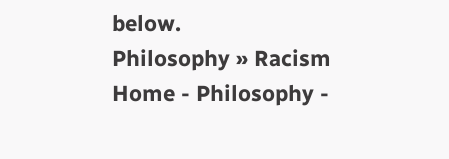below.
Philosophy » Racism
Home - Philosophy -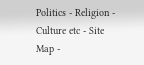Politics - Religion - Culture etc - Site Map -